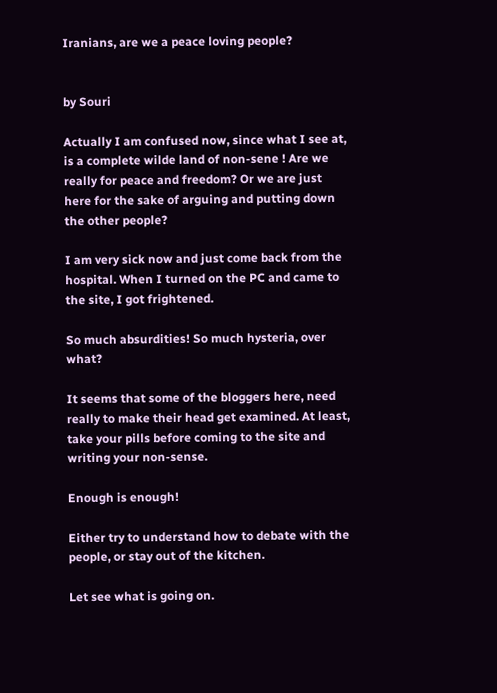Iranians, are we a peace loving people?


by Souri

Actually I am confused now, since what I see at, is a complete wilde land of non-sene ! Are we really for peace and freedom? Or we are just here for the sake of arguing and putting down the other people?

I am very sick now and just come back from the hospital. When I turned on the PC and came to the site, I got frightened.

So much absurdities! So much hysteria, over what?

It seems that some of the bloggers here, need really to make their head get examined. At least, take your pills before coming to the site and writing your non-sense.

Enough is enough!

Either try to understand how to debate with the people, or stay out of the kitchen.

Let see what is going on.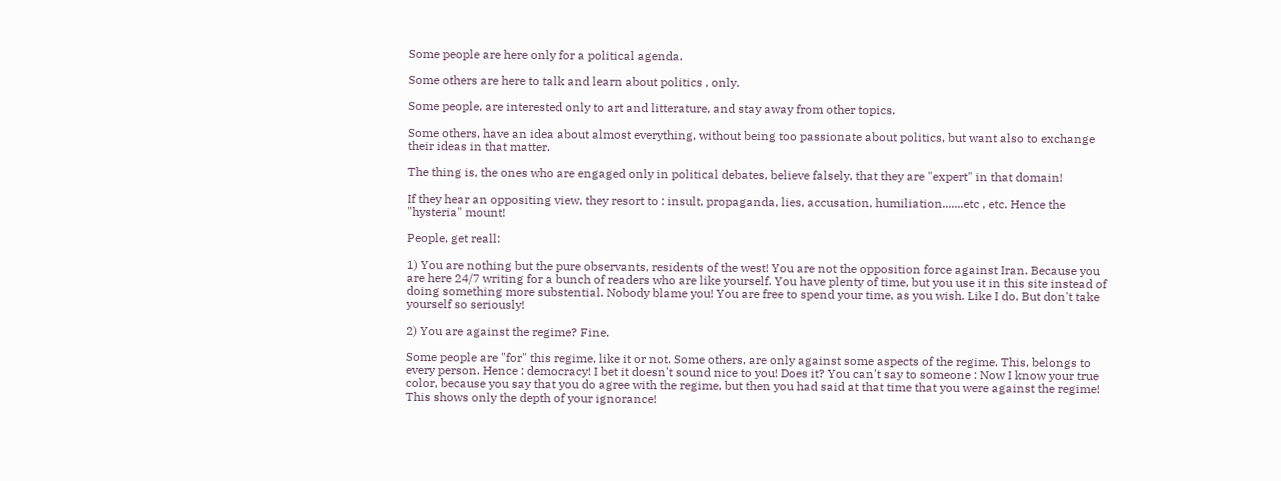Some people are here only for a political agenda.

Some others are here to talk and learn about politics , only.

Some people, are interested only to art and litterature, and stay away from other topics.

Some others, have an idea about almost everything, without being too passionate about politics, but want also to exchange their ideas in that matter.

The thing is, the ones who are engaged only in political debates, believe falsely, that they are "expert" in that domain!

If they hear an oppositing view, they resort to : insult, propaganda, lies, accusation, humiliation.......etc , etc. Hence the "hysteria" mount!

People, get reall:

1) You are nothing but the pure observants, residents of the west! You are not the opposition force against Iran. Because you are here 24/7 writing for a bunch of readers who are like yourself. You have plenty of time, but you use it in this site instead of doing something more substential. Nobody blame you! You are free to spend your time, as you wish. Like I do. But don't take yourself so seriously!

2) You are against the regime? Fine.

Some people are "for" this regime, like it or not. Some others, are only against some aspects of the regime. This, belongs to every person. Hence : democracy! I bet it doesn't sound nice to you! Does it? You can't say to someone : Now I know your true color, because you say that you do agree with the regime, but then you had said at that time that you were against the regime! This shows only the depth of your ignorance!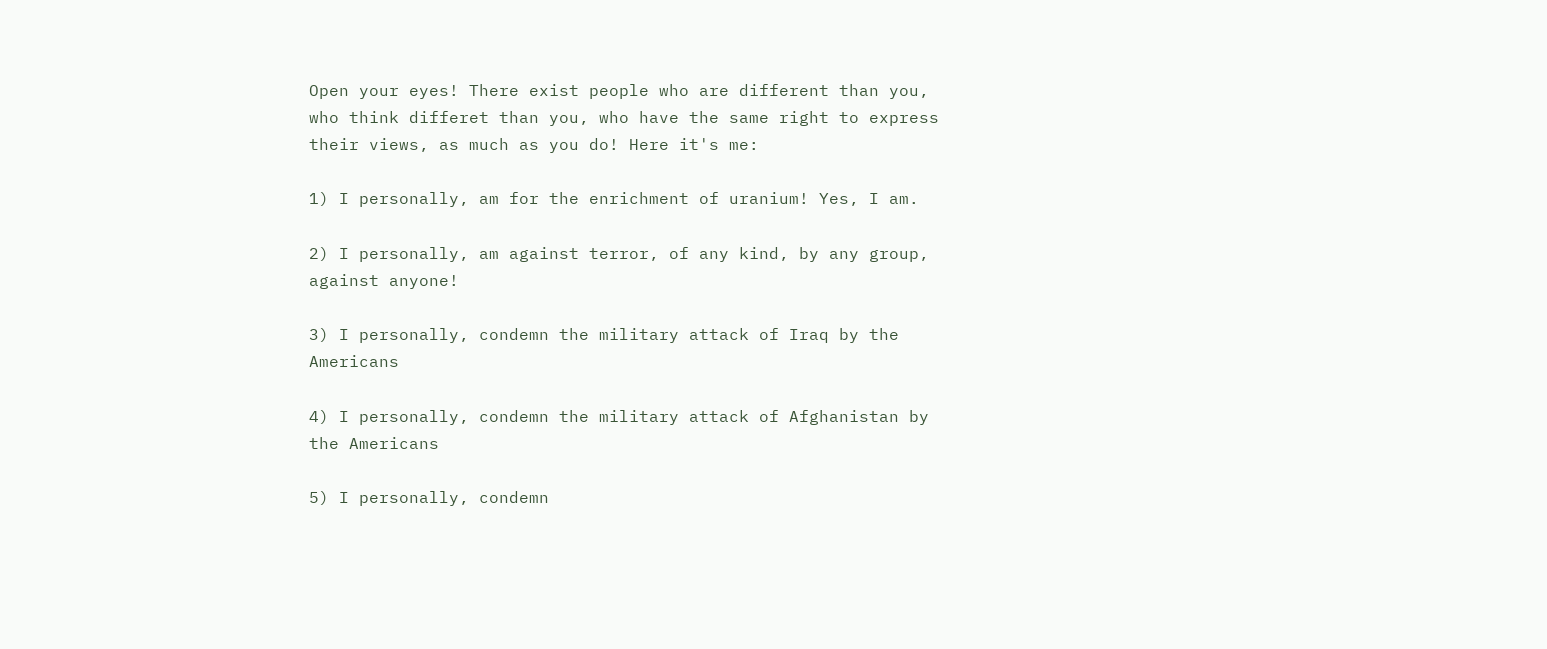Open your eyes! There exist people who are different than you, who think differet than you, who have the same right to express their views, as much as you do! Here it's me:

1) I personally, am for the enrichment of uranium! Yes, I am.

2) I personally, am against terror, of any kind, by any group, against anyone!

3) I personally, condemn the military attack of Iraq by the Americans

4) I personally, condemn the military attack of Afghanistan by the Americans

5) I personally, condemn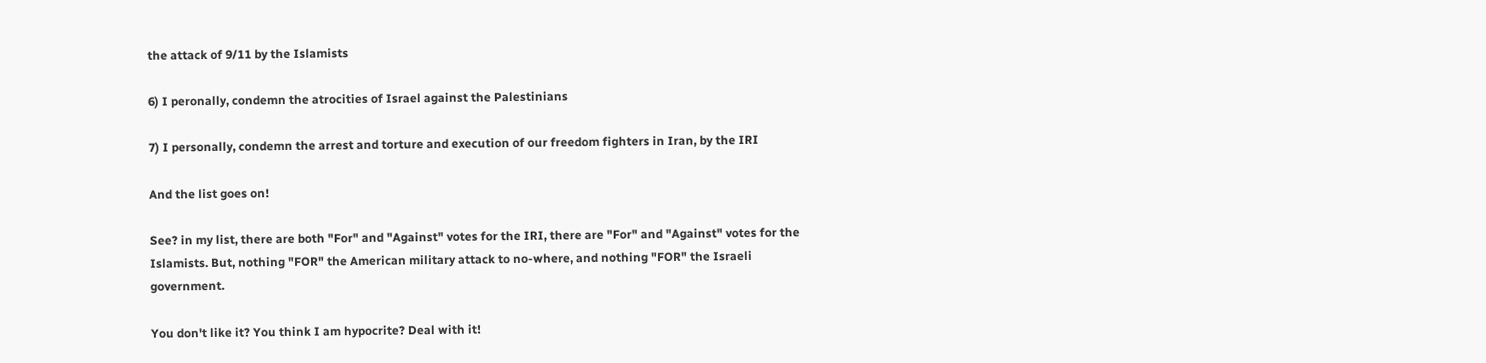the attack of 9/11 by the Islamists

6) I peronally, condemn the atrocities of Israel against the Palestinians

7) I personally, condemn the arrest and torture and execution of our freedom fighters in Iran, by the IRI

And the list goes on!

See? in my list, there are both "For" and "Against" votes for the IRI, there are "For" and "Against" votes for the Islamists. But, nothing "FOR" the American military attack to no-where, and nothing "FOR" the Israeli government.

You don't like it? You think I am hypocrite? Deal with it!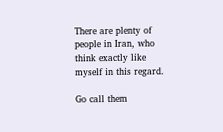There are plenty of people in Iran, who think exactly like myself in this regard.

Go call them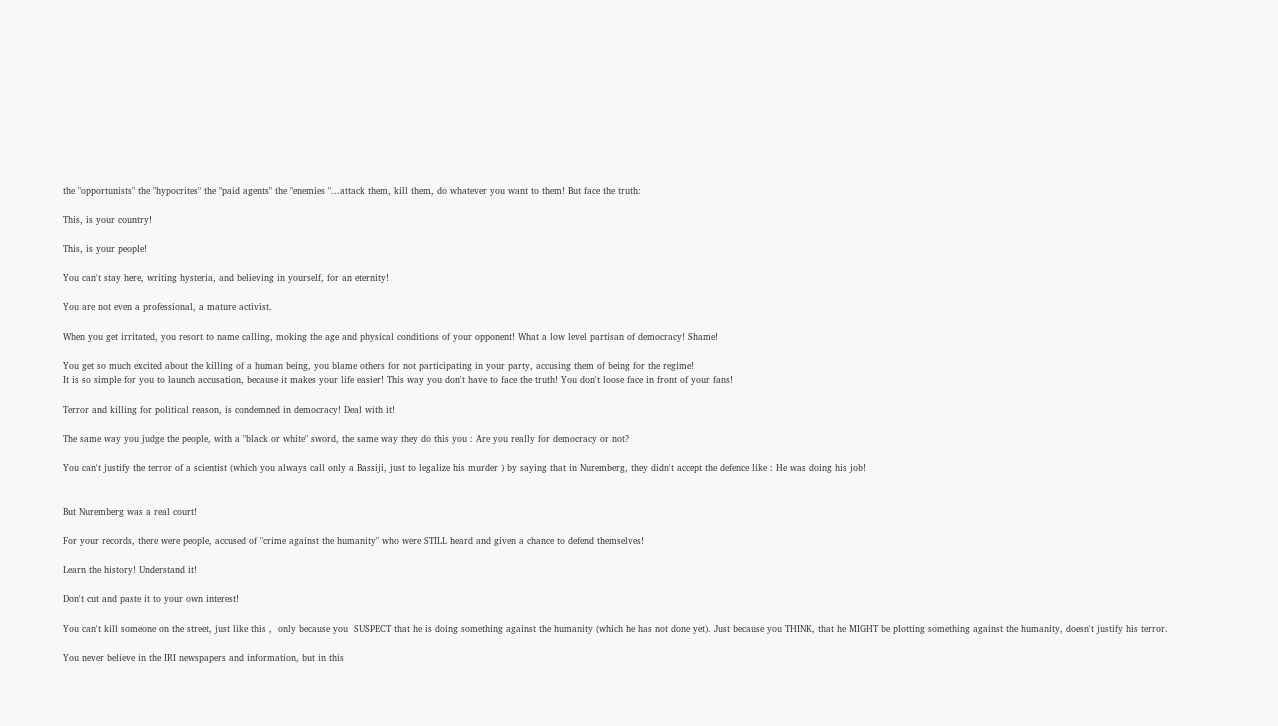the "opportunists" the "hypocrites" the "paid agents" the "enemies "...attack them, kill them, do whatever you want to them! But face the truth:

This, is your country!

This, is your people!

You can't stay here, writing hysteria, and believing in yourself, for an eternity!

You are not even a professional, a mature activist.

When you get irritated, you resort to name calling, moking the age and physical conditions of your opponent! What a low level partisan of democracy! Shame!

You get so much excited about the killing of a human being, you blame others for not participating in your party, accusing them of being for the regime!
It is so simple for you to launch accusation, because it makes your life easier! This way you don't have to face the truth! You don't loose face in front of your fans!

Terror and killing for political reason, is condemned in democracy! Deal with it!

The same way you judge the people, with a "black or white" sword, the same way they do this you : Are you really for democracy or not?

You can't justify the terror of a scientist (which you always call only a Bassiji, just to legalize his murder ) by saying that in Nuremberg, they didn't accept the defence like : He was doing his job!


But Nuremberg was a real court!

For your records, there were people, accused of "crime against the humanity" who were STILL heard and given a chance to defend themselves!

Learn the history! Understand it!

Don't cut and paste it to your own interest!

You can't kill someone on the street, just like this ,  only because you  SUSPECT that he is doing something against the humanity (which he has not done yet). Just because you THINK, that he MIGHT be plotting something against the humanity, doesn't justify his terror.

You never believe in the IRI newspapers and information, but in this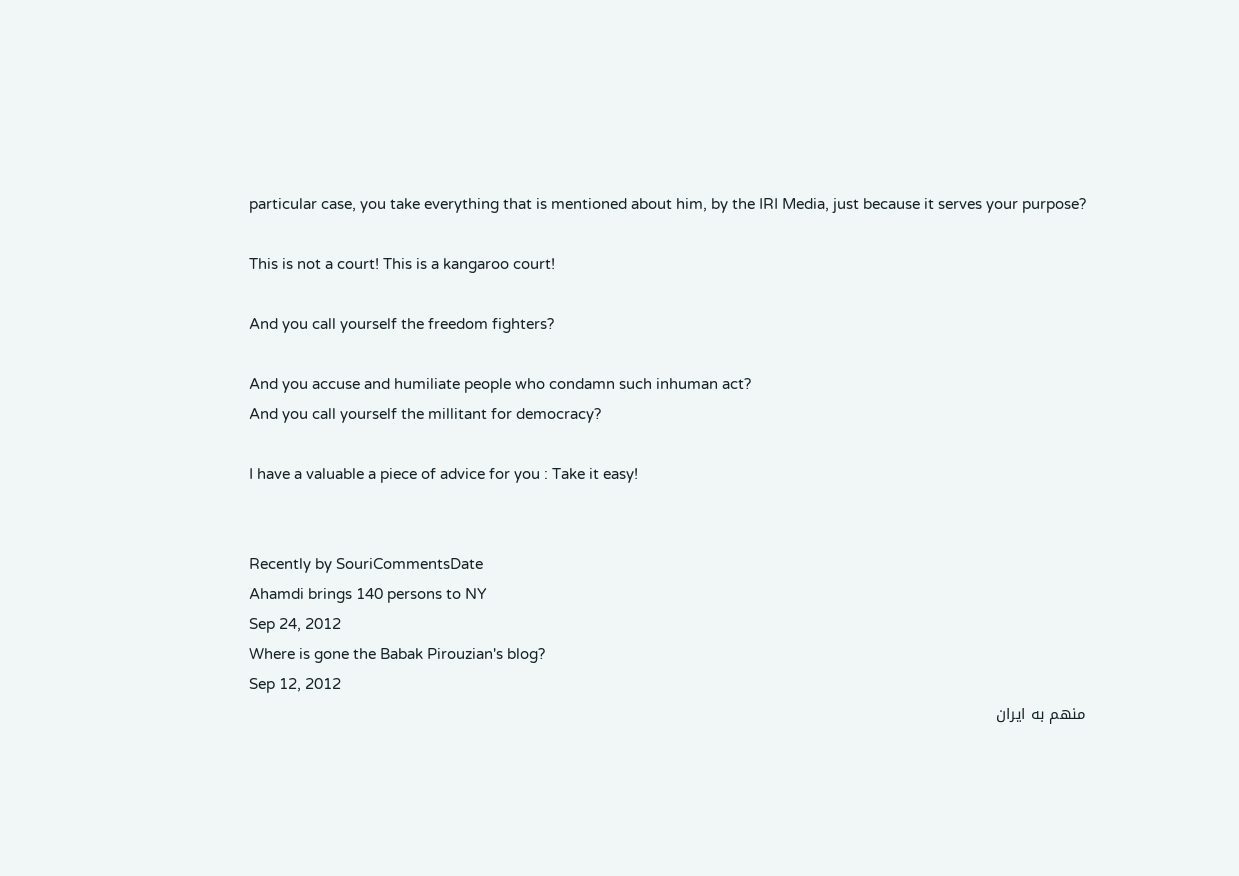particular case, you take everything that is mentioned about him, by the IRI Media, just because it serves your purpose?

This is not a court! This is a kangaroo court!

And you call yourself the freedom fighters?

And you accuse and humiliate people who condamn such inhuman act?
And you call yourself the millitant for democracy?

I have a valuable a piece of advice for you : Take it easy!


Recently by SouriCommentsDate
Ahamdi brings 140 persons to NY
Sep 24, 2012
Where is gone the Babak Pirouzian's blog?
Sep 12, 2012
منهم به ایران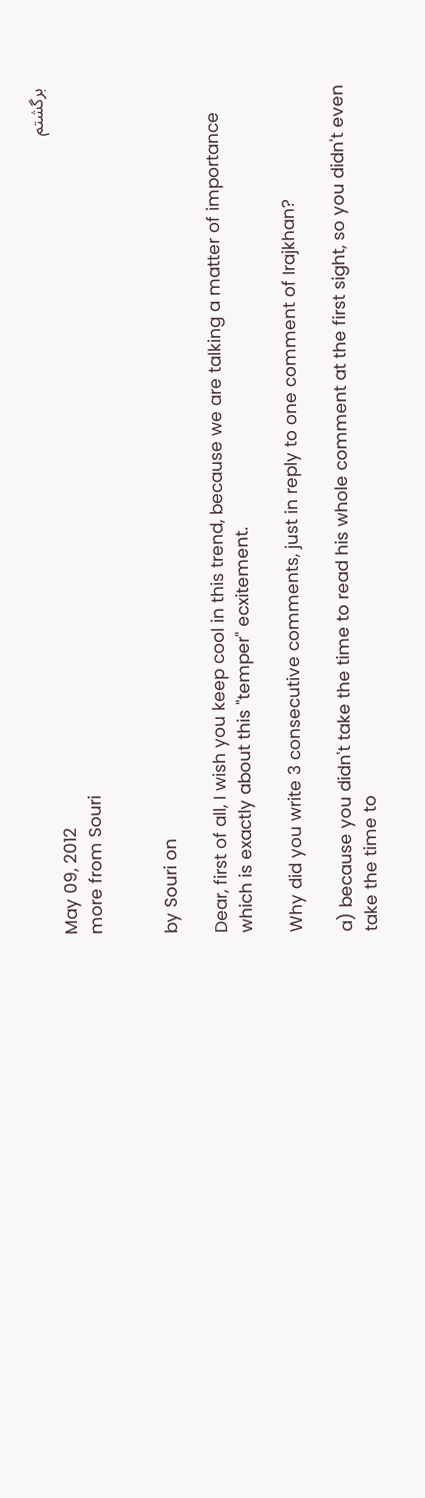برگشتم
May 09, 2012
more from Souri


by Souri on

Dear, first of all, I wish you keep cool in this trend, because we are talking a matter of importance which is exactly about this "temper" ecxitement.

Why did you write 3 consecutive comments, just in reply to one comment of Irajkhan?

a) because you didn't take the time to read his whole comment at the first sight, so you didn't even take the time to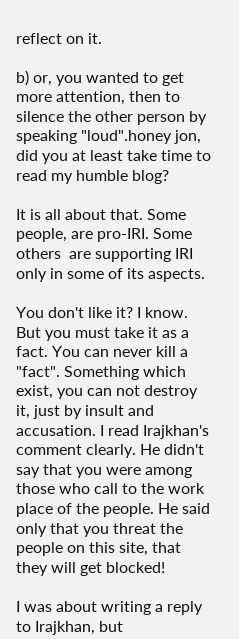reflect on it.

b) or, you wanted to get more attention, then to silence the other person by speaking "loud".honey jon, did you at least take time to read my humble blog?

It is all about that. Some people, are pro-IRI. Some others  are supporting IRI only in some of its aspects.

You don't like it? I know. But you must take it as a fact. You can never kill a "fact". Something which exist, you can not destroy it, just by insult and accusation. I read Irajkhan's comment clearly. He didn't say that you were among those who call to the work place of the people. He said only that you threat the people on this site, that they will get blocked!

I was about writing a reply to Irajkhan, but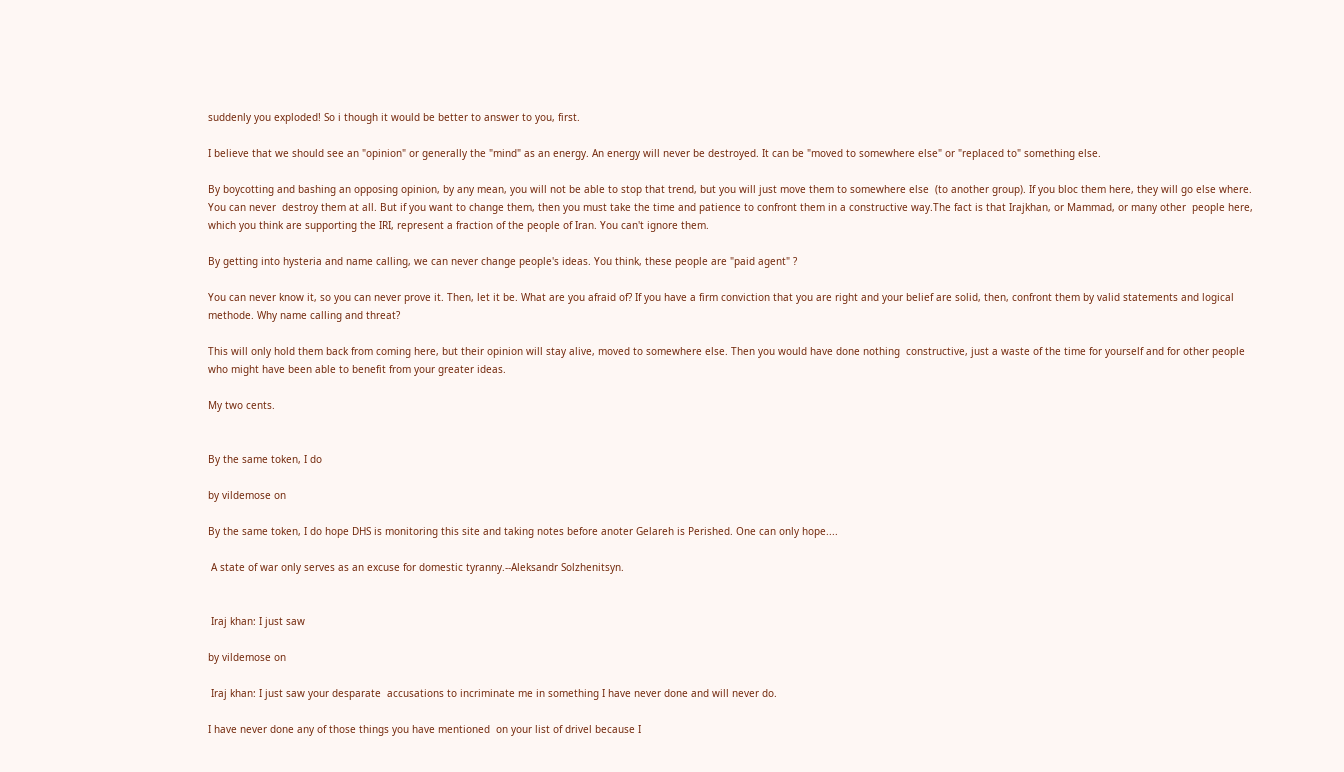suddenly you exploded! So i though it would be better to answer to you, first.

I believe that we should see an "opinion" or generally the "mind" as an energy. An energy will never be destroyed. It can be "moved to somewhere else" or "replaced to" something else.

By boycotting and bashing an opposing opinion, by any mean, you will not be able to stop that trend, but you will just move them to somewhere else  (to another group). If you bloc them here, they will go else where. You can never  destroy them at all. But if you want to change them, then you must take the time and patience to confront them in a constructive way.The fact is that Irajkhan, or Mammad, or many other  people here, which you think are supporting the IRI, represent a fraction of the people of Iran. You can't ignore them.

By getting into hysteria and name calling, we can never change people's ideas. You think, these people are "paid agent" ?

You can never know it, so you can never prove it. Then, let it be. What are you afraid of? If you have a firm conviction that you are right and your belief are solid, then, confront them by valid statements and logical methode. Why name calling and threat?

This will only hold them back from coming here, but their opinion will stay alive, moved to somewhere else. Then you would have done nothing  constructive, just a waste of the time for yourself and for other people who might have been able to benefit from your greater ideas.

My two cents.


By the same token, I do

by vildemose on

By the same token, I do hope DHS is monitoring this site and taking notes before anoter Gelareh is Perished. One can only hope....

 A state of war only serves as an excuse for domestic tyranny.--Aleksandr Solzhenitsyn.


 Iraj khan: I just saw

by vildemose on

 Iraj khan: I just saw your desparate  accusations to incriminate me in something I have never done and will never do.

I have never done any of those things you have mentioned  on your list of drivel because I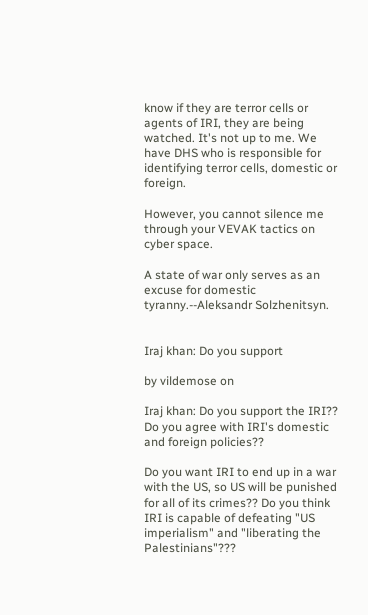know if they are terror cells or agents of IRI, they are being watched. It's not up to me. We have DHS who is responsible for identifying terror cells, domestic or foreign.

However, you cannot silence me through your VEVAK tactics on cyber space.

A state of war only serves as an excuse for domestic tyranny.--Aleksandr Solzhenitsyn.


Iraj khan: Do you support

by vildemose on

Iraj khan: Do you support the IRI?? Do you agree with IRI's domestic and foreign policies??

Do you want IRI to end up in a war with the US, so US will be punished for all of its crimes?? Do you think IRI is capable of defeating "US imperialism" and "liberating the Palestinians"???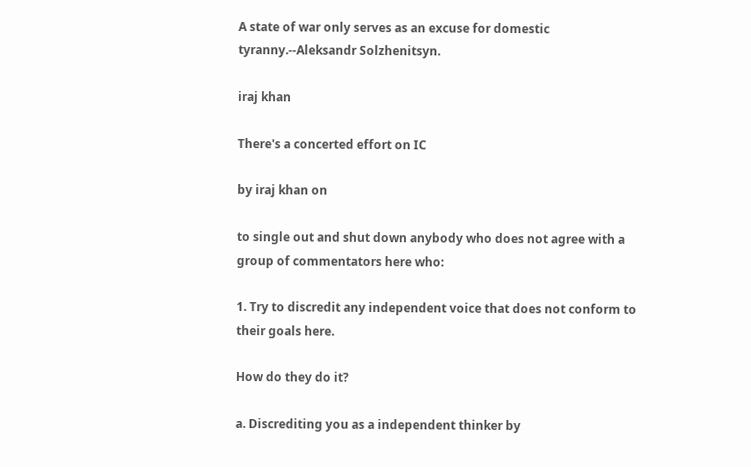A state of war only serves as an excuse for domestic tyranny.--Aleksandr Solzhenitsyn.

iraj khan

There's a concerted effort on IC

by iraj khan on

to single out and shut down anybody who does not agree with a group of commentators here who:

1. Try to discredit any independent voice that does not conform to their goals here.

How do they do it?

a. Discrediting you as a independent thinker by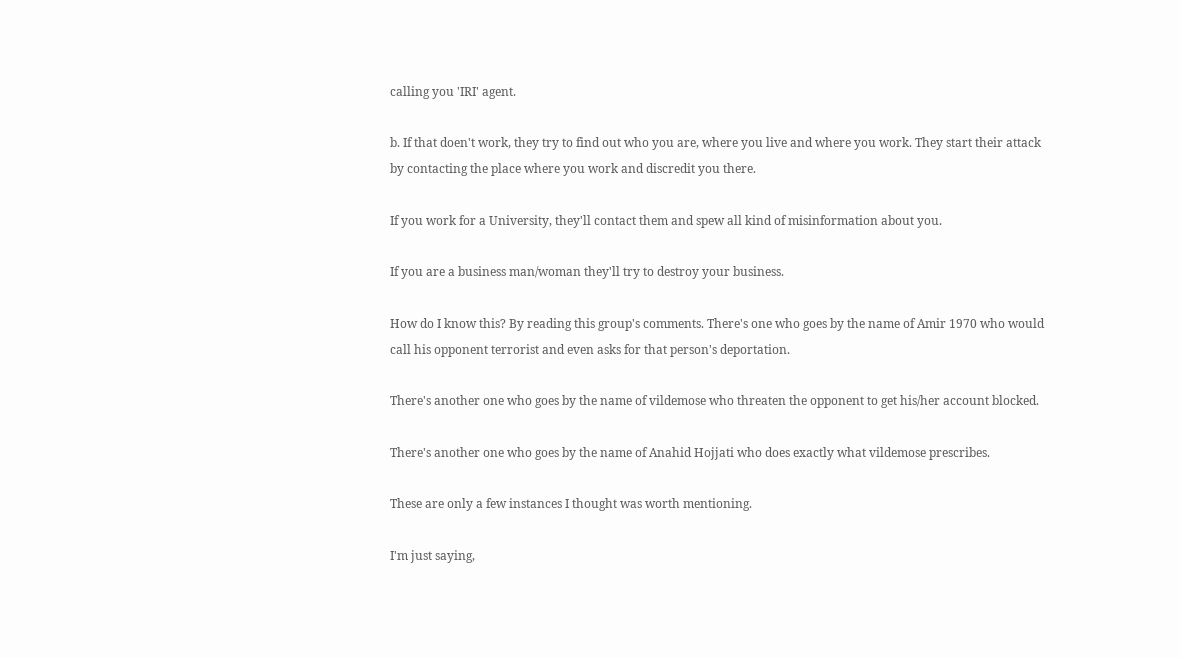calling you 'IRI' agent.

b. If that doen't work, they try to find out who you are, where you live and where you work. They start their attack by contacting the place where you work and discredit you there.

If you work for a University, they'll contact them and spew all kind of misinformation about you.

If you are a business man/woman they'll try to destroy your business.

How do I know this? By reading this group's comments. There's one who goes by the name of Amir 1970 who would call his opponent terrorist and even asks for that person's deportation.

There's another one who goes by the name of vildemose who threaten the opponent to get his/her account blocked.

There's another one who goes by the name of Anahid Hojjati who does exactly what vildemose prescribes.

These are only a few instances I thought was worth mentioning.

I'm just saying,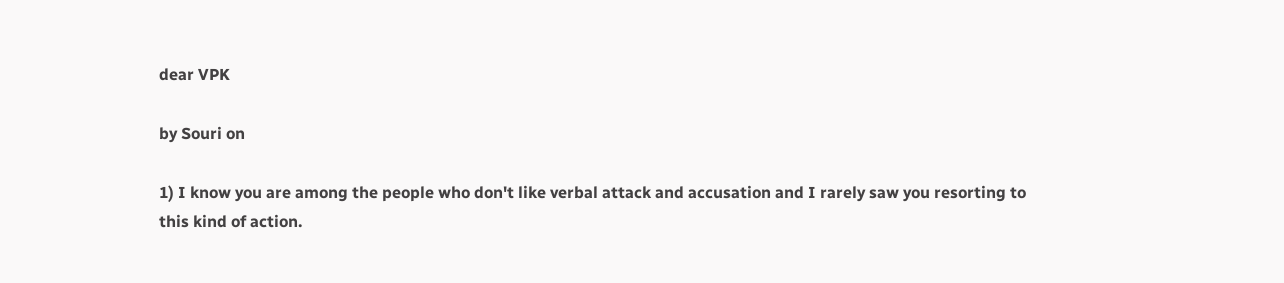dear VPK

by Souri on

1) I know you are among the people who don't like verbal attack and accusation and I rarely saw you resorting to this kind of action.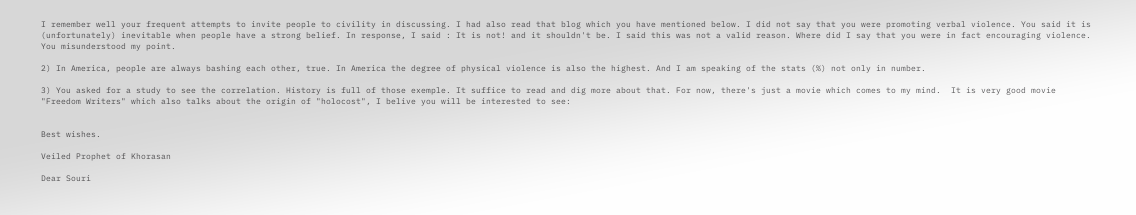I remember well your frequent attempts to invite people to civility in discussing. I had also read that blog which you have mentioned below. I did not say that you were promoting verbal violence. You said it is (unfortunately) inevitable when people have a strong belief. In response, I said : It is not! and it shouldn't be. I said this was not a valid reason. Where did I say that you were in fact encouraging violence. You misunderstood my point.

2) In America, people are always bashing each other, true. In America the degree of physical violence is also the highest. And I am speaking of the stats (%) not only in number.

3) You asked for a study to see the correlation. History is full of those exemple. It suffice to read and dig more about that. For now, there's just a movie which comes to my mind.  It is very good movie "Freedom Writers" which also talks about the origin of "holocost", I belive you will be interested to see:


Best wishes.

Veiled Prophet of Khorasan

Dear Souri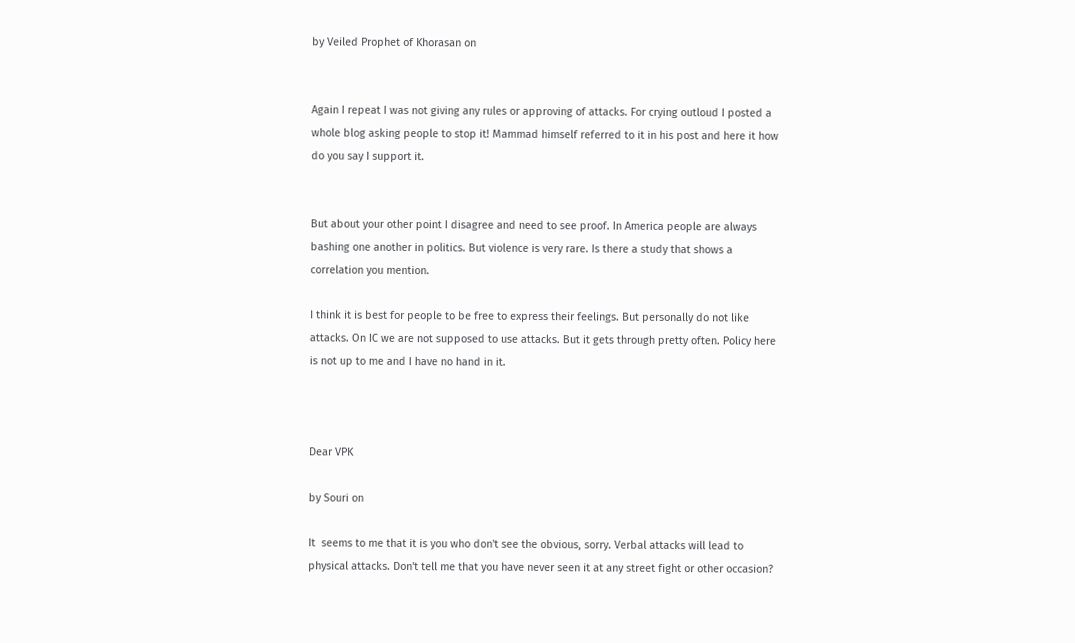by Veiled Prophet of Khorasan on


Again I repeat I was not giving any rules or approving of attacks. For crying outloud I posted a whole blog asking people to stop it! Mammad himself referred to it in his post and here it how do you say I support it.


But about your other point I disagree and need to see proof. In America people are always bashing one another in politics. But violence is very rare. Is there a study that shows a correlation you mention.

I think it is best for people to be free to express their feelings. But personally do not like attacks. On IC we are not supposed to use attacks. But it gets through pretty often. Policy here is not up to me and I have no hand in it.



Dear VPK

by Souri on

It  seems to me that it is you who don't see the obvious, sorry. Verbal attacks will lead to physical attacks. Don't tell me that you have never seen it at any street fight or other occasion?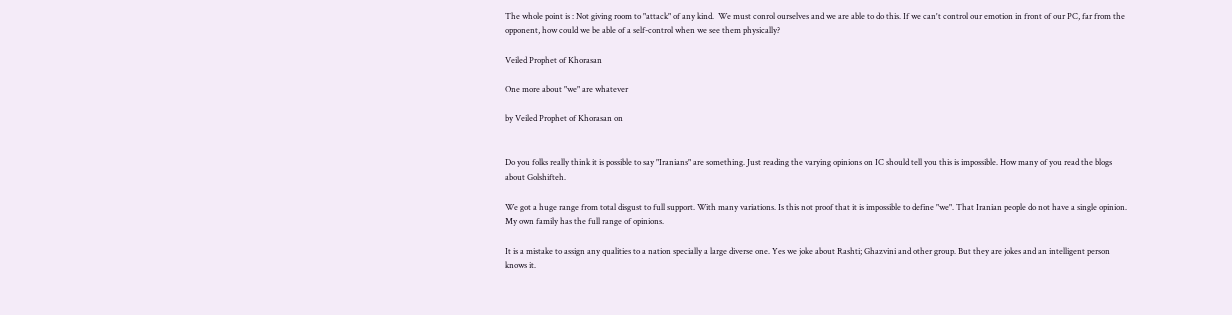The whole point is : Not giving room to "attack" of any kind.  We must conrol ourselves and we are able to do this. If we can't control our emotion in front of our PC, far from the opponent, how could we be able of a self-control when we see them physically?

Veiled Prophet of Khorasan

One more about "we" are whatever

by Veiled Prophet of Khorasan on


Do you folks really think it is possible to say "Iranians" are something. Just reading the varying opinions on IC should tell you this is impossible. How many of you read the blogs about Golshifteh.

We got a huge range from total disgust to full support. With many variations. Is this not proof that it is impossible to define "we". That Iranian people do not have a single opinion. My own family has the full range of opinions.

It is a mistake to assign any qualities to a nation specially a large diverse one. Yes we joke about Rashti; Ghazvini and other group. But they are jokes and an intelligent person knows it.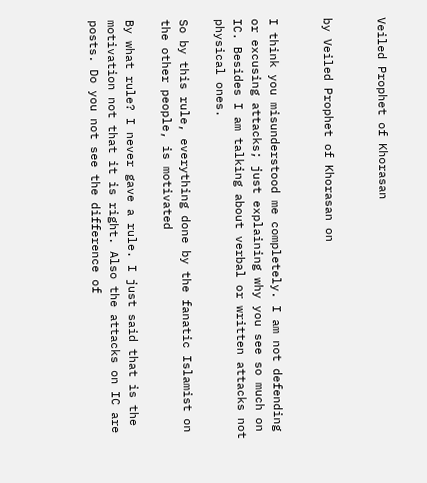Veiled Prophet of Khorasan


by Veiled Prophet of Khorasan on


I think you misunderstood me completely. I am not defending or excusing attacks; just explaining why you see so much on IC. Besides I am talking about verbal or written attacks not physical ones.

So by this rule, everything done by the fanatic Islamist on the other people, is motivated

By what rule? I never gave a rule. I just said that is the motivation not that it is right. Also the attacks on IC are posts. Do you not see the difference of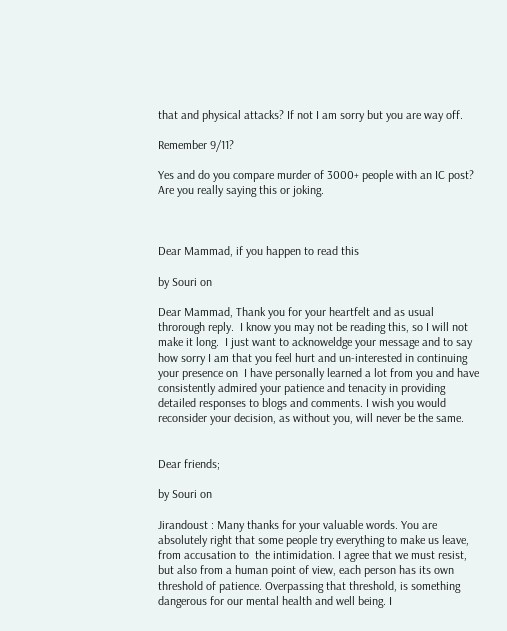that and physical attacks? If not I am sorry but you are way off.

Remember 9/11?

Yes and do you compare murder of 3000+ people with an IC post? Are you really saying this or joking.



Dear Mammad, if you happen to read this

by Souri on

Dear Mammad, Thank you for your heartfelt and as usual throrough reply.  I know you may not be reading this, so I will not make it long.  I just want to acknoweldge your message and to say how sorry I am that you feel hurt and un-interested in continuing your presence on  I have personally learned a lot from you and have consistently admired your patience and tenacity in providing detailed responses to blogs and comments. I wish you would reconsider your decision, as without you, will never be the same.


Dear friends;

by Souri on

Jirandoust : Many thanks for your valuable words. You are absolutely right that some people try everything to make us leave, from accusation to  the intimidation. I agree that we must resist, but also from a human point of view, each person has its own threshold of patience. Overpassing that threshold, is something dangerous for our mental health and well being. I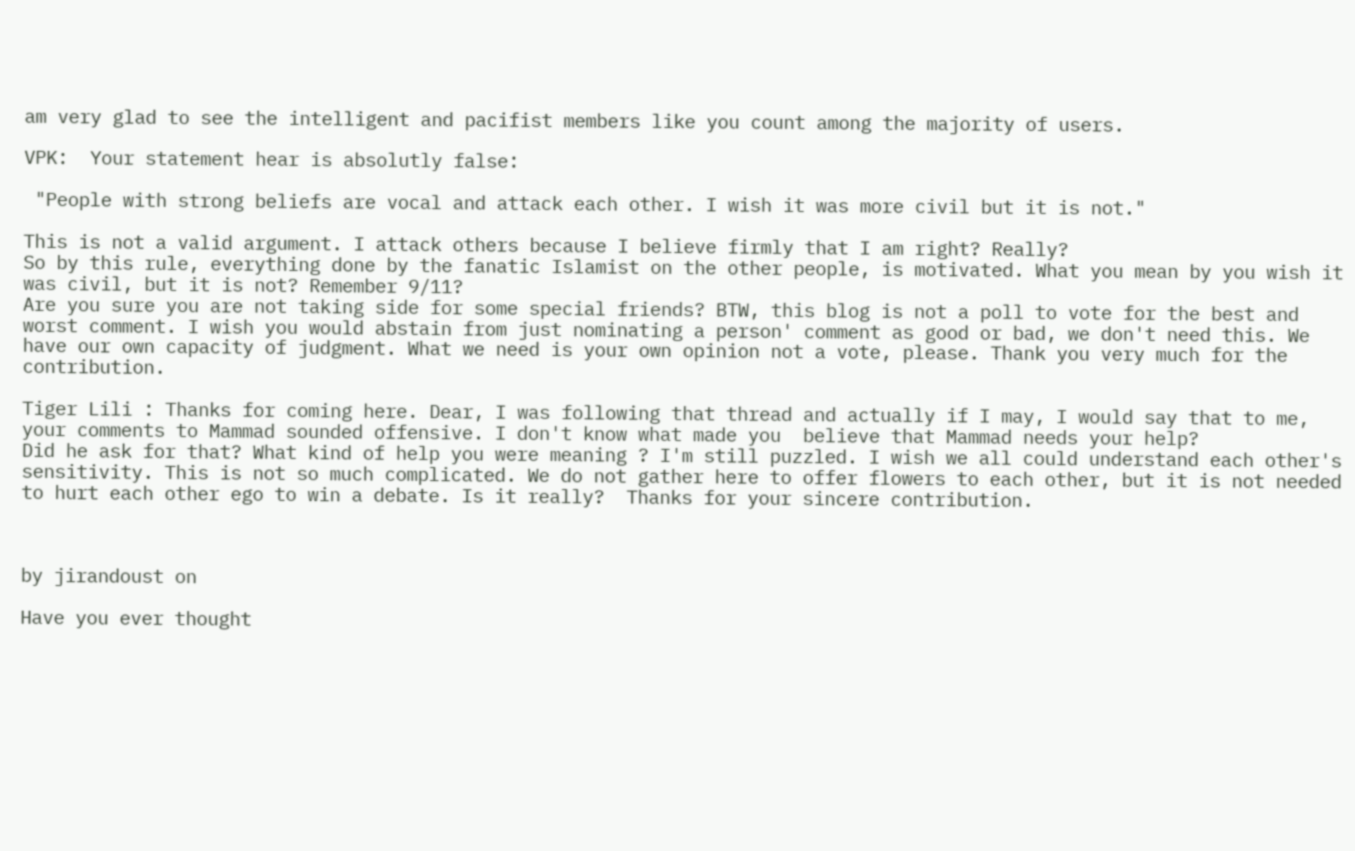am very glad to see the intelligent and pacifist members like you count among the majority of users.

VPK:  Your statement hear is absolutly false:

 "People with strong beliefs are vocal and attack each other. I wish it was more civil but it is not."

This is not a valid argument. I attack others because I believe firmly that I am right? Really?
So by this rule, everything done by the fanatic Islamist on the other people, is motivated. What you mean by you wish it was civil, but it is not? Remember 9/11?
Are you sure you are not taking side for some special friends? BTW, this blog is not a poll to vote for the best and worst comment. I wish you would abstain from just nominating a person' comment as good or bad, we don't need this. We have our own capacity of judgment. What we need is your own opinion not a vote, please. Thank you very much for the contribution.

Tiger Lili : Thanks for coming here. Dear, I was following that thread and actually if I may, I would say that to me, your comments to Mammad sounded offensive. I don't know what made you  believe that Mammad needs your help?
Did he ask for that? What kind of help you were meaning ? I'm still puzzled. I wish we all could understand each other's sensitivity. This is not so much complicated. We do not gather here to offer flowers to each other, but it is not needed to hurt each other ego to win a debate. Is it really?  Thanks for your sincere contribution.



by jirandoust on

Have you ever thought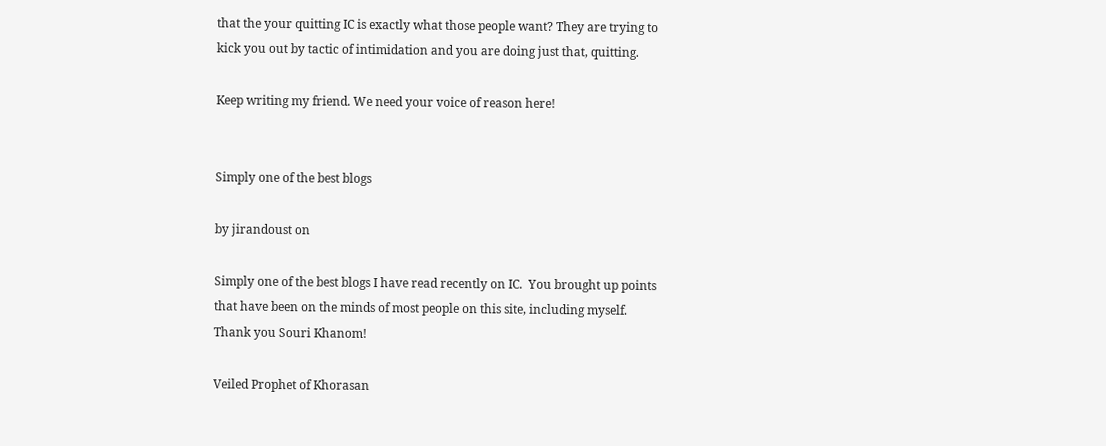that the your quitting IC is exactly what those people want? They are trying to kick you out by tactic of intimidation and you are doing just that, quitting.

Keep writing my friend. We need your voice of reason here!


Simply one of the best blogs

by jirandoust on

Simply one of the best blogs I have read recently on IC.  You brought up points that have been on the minds of most people on this site, including myself. Thank you Souri Khanom!

Veiled Prophet of Khorasan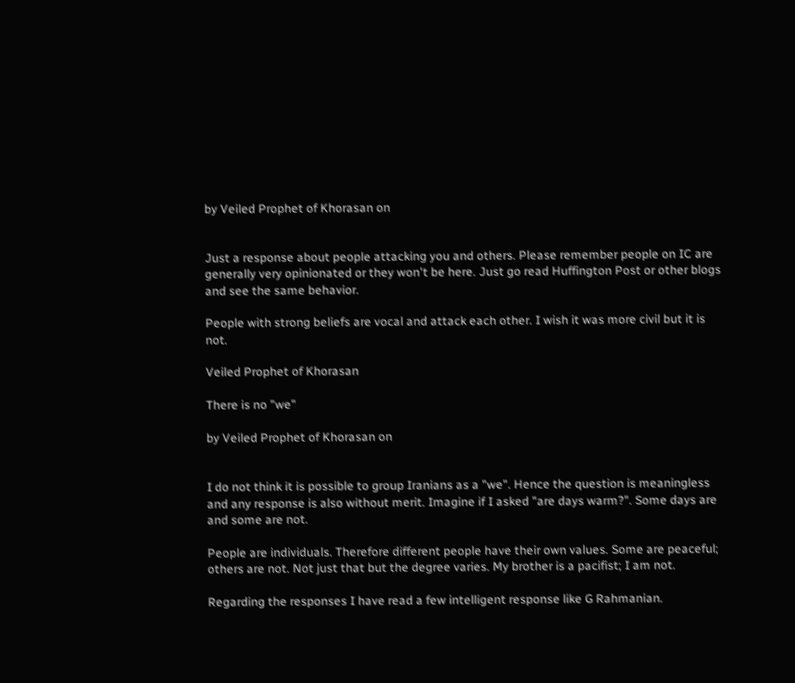by Veiled Prophet of Khorasan on


Just a response about people attacking you and others. Please remember people on IC are generally very opinionated or they won't be here. Just go read Huffington Post or other blogs and see the same behavior.

People with strong beliefs are vocal and attack each other. I wish it was more civil but it is not.

Veiled Prophet of Khorasan

There is no "we"

by Veiled Prophet of Khorasan on


I do not think it is possible to group Iranians as a "we". Hence the question is meaningless and any response is also without merit. Imagine if I asked "are days warm?". Some days are and some are not.

People are individuals. Therefore different people have their own values. Some are peaceful; others are not. Not just that but the degree varies. My brother is a pacifist; I am not.

Regarding the responses I have read a few intelligent response like G Rahmanian.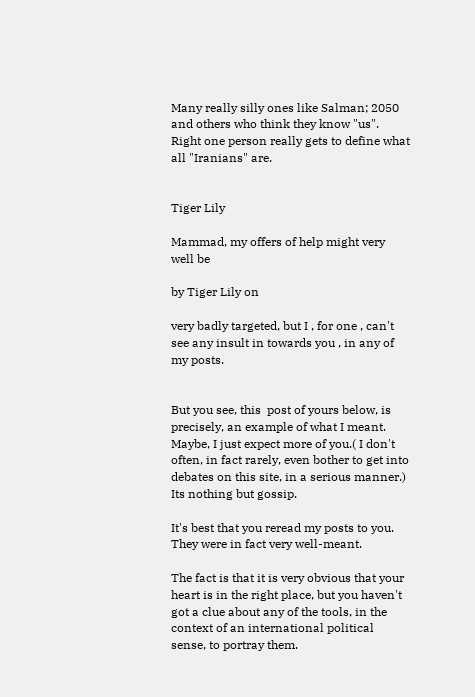Many really silly ones like Salman; 2050 and others who think they know "us". Right one person really gets to define what all "Iranians" are.


Tiger Lily

Mammad, my offers of help might very well be

by Tiger Lily on

very badly targeted, but I , for one , can't see any insult in towards you , in any of my posts.


But you see, this  post of yours below, is precisely, an example of what I meant. Maybe, I just expect more of you.( I don't often, in fact rarely, even bother to get into debates on this site, in a serious manner.) Its nothing but gossip.

It's best that you reread my posts to you. They were in fact very well-meant.

The fact is that it is very obvious that your heart is in the right place, but you haven't got a clue about any of the tools, in the context of an international political sense, to portray them.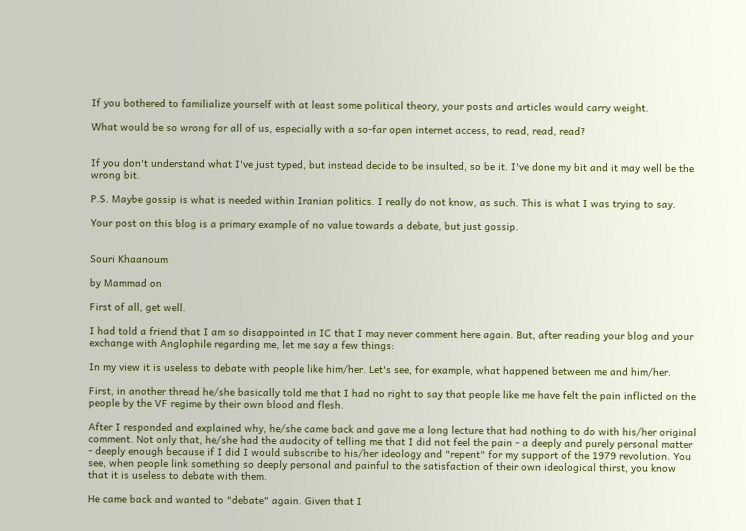If you bothered to familialize yourself with at least some political theory, your posts and articles would carry weight.

What would be so wrong for all of us, especially with a so-far open internet access, to read, read, read?


If you don't understand what I've just typed, but instead decide to be insulted, so be it. I've done my bit and it may well be the wrong bit.

P.S. Maybe gossip is what is needed within Iranian politics. I really do not know, as such. This is what I was trying to say.

Your post on this blog is a primary example of no value towards a debate, but just gossip.


Souri Khaanoum

by Mammad on

First of all, get well.

I had told a friend that I am so disappointed in IC that I may never comment here again. But, after reading your blog and your exchange with Anglophile regarding me, let me say a few things:

In my view it is useless to debate with people like him/her. Let's see, for example, what happened between me and him/her.

First, in another thread he/she basically told me that I had no right to say that people like me have felt the pain inflicted on the people by the VF regime by their own blood and flesh.

After I responded and explained why, he/she came back and gave me a long lecture that had nothing to do with his/her original comment. Not only that, he/she had the audocity of telling me that I did not feel the pain - a deeply and purely personal matter - deeply enough because if I did I would subscribe to his/her ideology and "repent" for my support of the 1979 revolution. You see, when people link something so deeply personal and painful to the satisfaction of their own ideological thirst, you know that it is useless to debate with them.

He came back and wanted to "debate" again. Given that I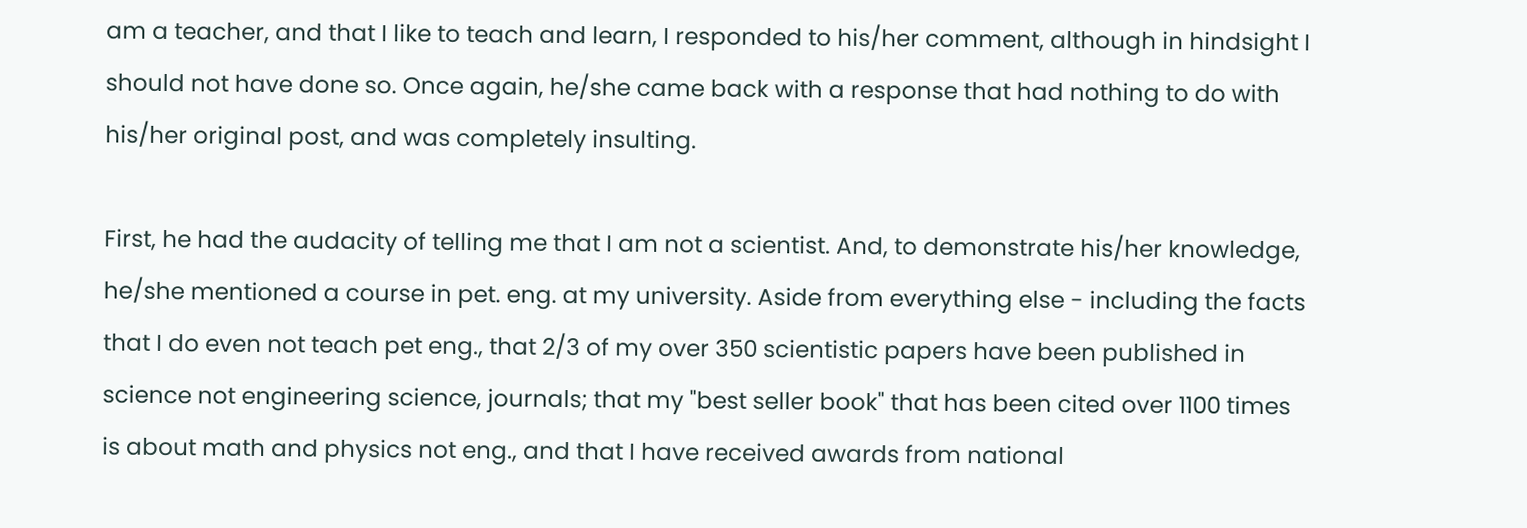am a teacher, and that I like to teach and learn, I responded to his/her comment, although in hindsight I should not have done so. Once again, he/she came back with a response that had nothing to do with his/her original post, and was completely insulting.

First, he had the audacity of telling me that I am not a scientist. And, to demonstrate his/her knowledge, he/she mentioned a course in pet. eng. at my university. Aside from everything else - including the facts that I do even not teach pet eng., that 2/3 of my over 350 scientistic papers have been published in science not engineering science, journals; that my "best seller book" that has been cited over 1100 times is about math and physics not eng., and that I have received awards from national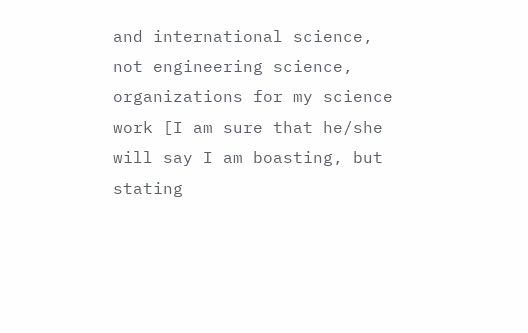and international science, not engineering science, organizations for my science work [I am sure that he/she will say I am boasting, but stating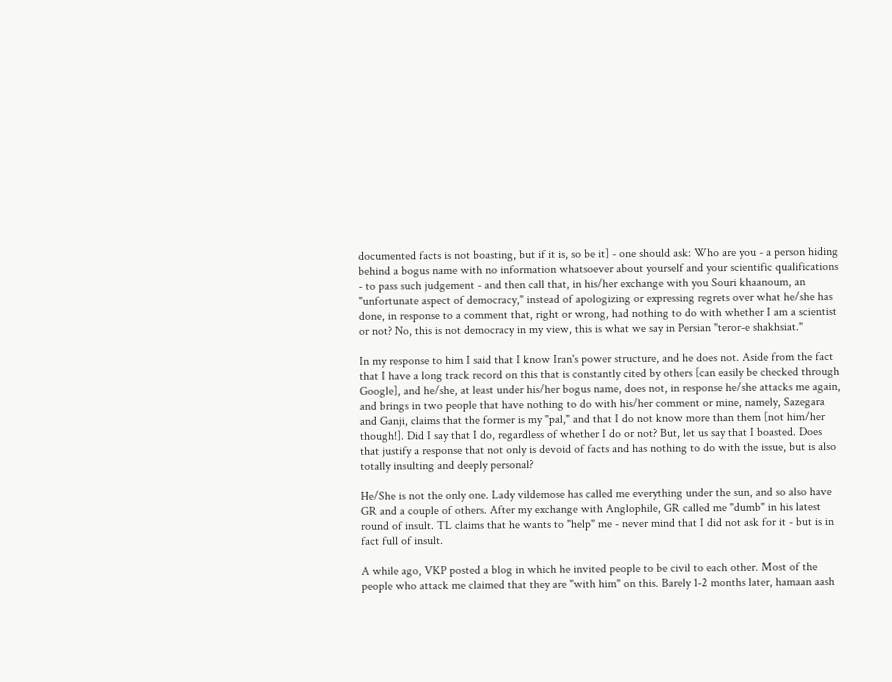documented facts is not boasting, but if it is, so be it] - one should ask: Who are you - a person hiding behind a bogus name with no information whatsoever about yourself and your scientific qualifications - to pass such judgement - and then call that, in his/her exchange with you Souri khaanoum, an "unfortunate aspect of democracy," instead of apologizing or expressing regrets over what he/she has done, in response to a comment that, right or wrong, had nothing to do with whether I am a scientist or not? No, this is not democracy in my view, this is what we say in Persian "teror-e shakhsiat."

In my response to him I said that I know Iran's power structure, and he does not. Aside from the fact that I have a long track record on this that is constantly cited by others [can easily be checked through Google], and he/she, at least under his/her bogus name, does not, in response he/she attacks me again, and brings in two people that have nothing to do with his/her comment or mine, namely, Sazegara and Ganji, claims that the former is my "pal," and that I do not know more than them [not him/her though!]. Did I say that I do, regardless of whether I do or not? But, let us say that I boasted. Does that justify a response that not only is devoid of facts and has nothing to do with the issue, but is also totally insulting and deeply personal?

He/She is not the only one. Lady vildemose has called me everything under the sun, and so also have GR and a couple of others. After my exchange with Anglophile, GR called me "dumb" in his latest round of insult. TL claims that he wants to "help" me - never mind that I did not ask for it - but is in fact full of insult.

A while ago, VKP posted a blog in which he invited people to be civil to each other. Most of the people who attack me claimed that they are "with him" on this. Barely 1-2 months later, hamaan aash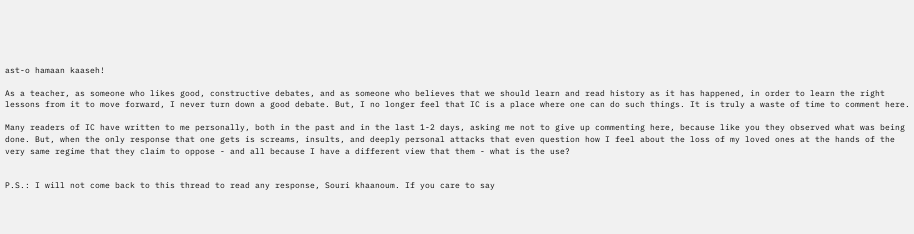ast-o hamaan kaaseh!

As a teacher, as someone who likes good, constructive debates, and as someone who believes that we should learn and read history as it has happened, in order to learn the right lessons from it to move forward, I never turn down a good debate. But, I no longer feel that IC is a place where one can do such things. It is truly a waste of time to comment here.

Many readers of IC have written to me personally, both in the past and in the last 1-2 days, asking me not to give up commenting here, because like you they observed what was being done. But, when the only response that one gets is screams, insults, and deeply personal attacks that even question how I feel about the loss of my loved ones at the hands of the very same regime that they claim to oppose - and all because I have a different view that them - what is the use?


P.S.: I will not come back to this thread to read any response, Souri khaanoum. If you care to say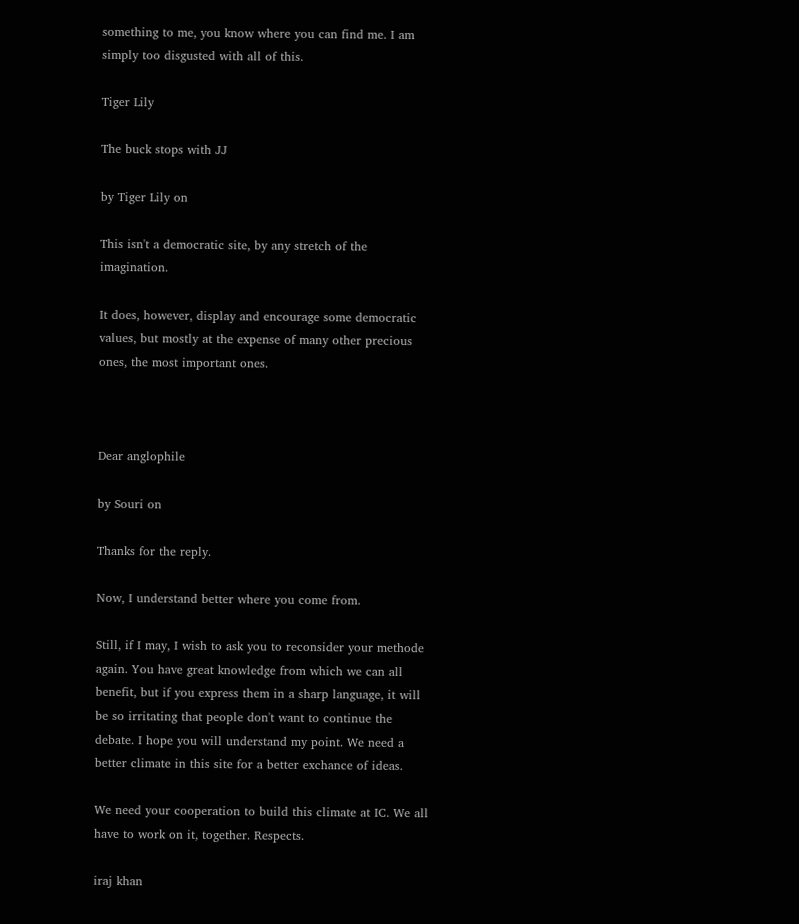something to me, you know where you can find me. I am simply too disgusted with all of this.

Tiger Lily

The buck stops with JJ

by Tiger Lily on

This isn't a democratic site, by any stretch of the imagination.

It does, however, display and encourage some democratic values, but mostly at the expense of many other precious ones, the most important ones.



Dear anglophile

by Souri on

Thanks for the reply.

Now, I understand better where you come from.

Still, if I may, I wish to ask you to reconsider your methode again. You have great knowledge from which we can all benefit, but if you express them in a sharp language, it will be so irritating that people don't want to continue the debate. I hope you will understand my point. We need a better climate in this site for a better exchance of ideas.

We need your cooperation to build this climate at IC. We all have to work on it, together. Respects.

iraj khan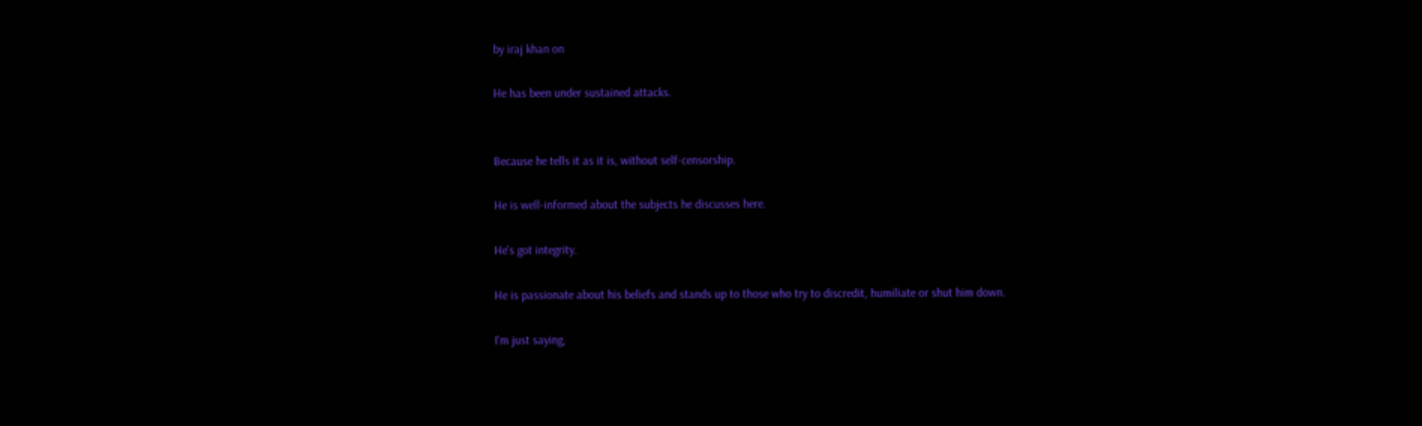by iraj khan on

He has been under sustained attacks.


Because he tells it as it is, without self-censorship.

He is well-informed about the subjects he discusses here.

He's got integrity.

He is passionate about his beliefs and stands up to those who try to discredit, humiliate or shut him down.

I'm just saying,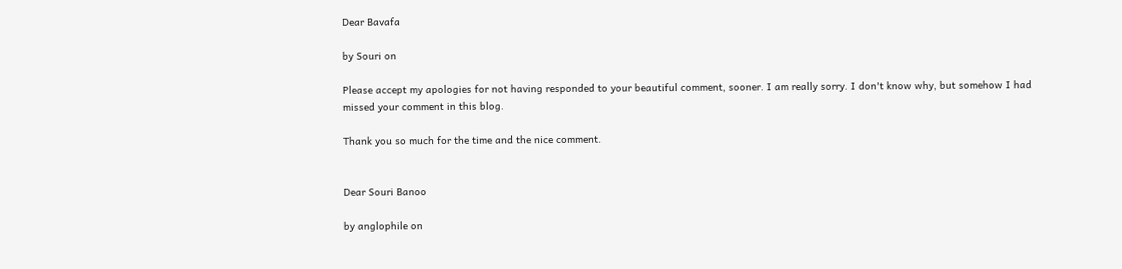Dear Bavafa

by Souri on

Please accept my apologies for not having responded to your beautiful comment, sooner. I am really sorry. I don't know why, but somehow I had missed your comment in this blog.

Thank you so much for the time and the nice comment.


Dear Souri Banoo

by anglophile on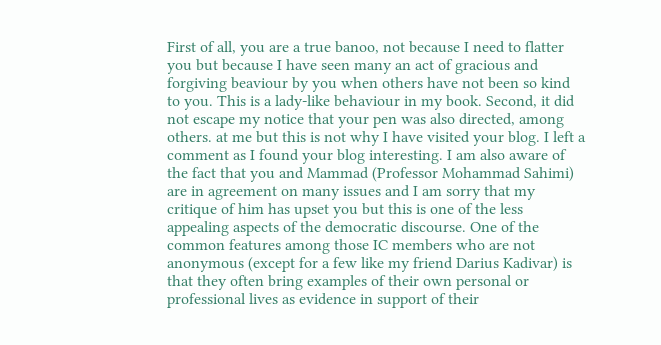First of all, you are a true banoo, not because I need to flatter you but because I have seen many an act of gracious and forgiving beaviour by you when others have not been so kind to you. This is a lady-like behaviour in my book. Second, it did not escape my notice that your pen was also directed, among others. at me but this is not why I have visited your blog. I left a comment as I found your blog interesting. I am also aware of the fact that you and Mammad (Professor Mohammad Sahimi) are in agreement on many issues and I am sorry that my critique of him has upset you but this is one of the less appealing aspects of the democratic discourse. One of the common features among those IC members who are not anonymous (except for a few like my friend Darius Kadivar) is that they often bring examples of their own personal or professional lives as evidence in support of their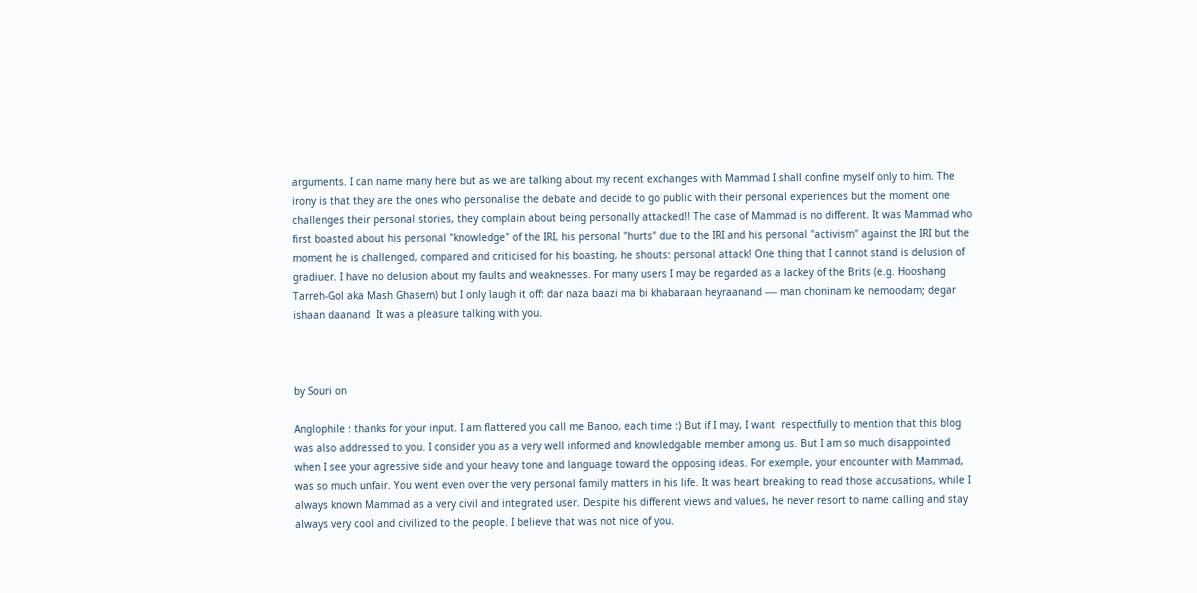arguments. I can name many here but as we are talking about my recent exchanges with Mammad I shall confine myself only to him. The irony is that they are the ones who personalise the debate and decide to go public with their personal experiences but the moment one challenges their personal stories, they complain about being personally attacked!! The case of Mammad is no different. It was Mammad who first boasted about his personal "knowledge" of the IRI, his personal "hurts" due to the IRI and his personal "activism" against the IRI but the moment he is challenged, compared and criticised for his boasting, he shouts: personal attack! One thing that I cannot stand is delusion of gradiuer. I have no delusion about my faults and weaknesses. For many users I may be regarded as a lackey of the Brits (e.g. Hooshang Tarreh-Gol aka Mash Ghasem) but I only laugh it off: dar naza baazi ma bi khabaraan heyraanand ---- man choninam ke nemoodam; degar ishaan daanand  It was a pleasure talking with you.



by Souri on

Anglophile : thanks for your input. I am flattered you call me Banoo, each time :) But if I may, I want  respectfully to mention that this blog was also addressed to you. I consider you as a very well informed and knowledgable member among us. But I am so much disappointed when I see your agressive side and your heavy tone and language toward the opposing ideas. For exemple, your encounter with Mammad, was so much unfair. You went even over the very personal family matters in his life. It was heart breaking to read those accusations, while I always known Mammad as a very civil and integrated user. Despite his different views and values, he never resort to name calling and stay always very cool and civilized to the people. I believe that was not nice of you.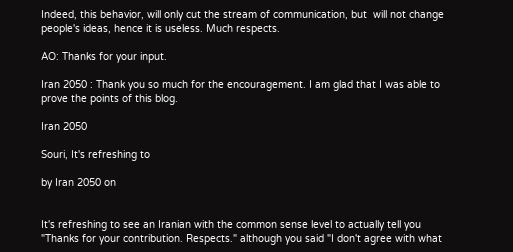Indeed, this behavior, will only cut the stream of communication, but  will not change people's ideas, hence it is useless. Much respects.

AO: Thanks for your input.

Iran 2050 : Thank you so much for the encouragement. I am glad that I was able to prove the points of this blog.

Iran 2050

Souri, It's refreshing to

by Iran 2050 on


It's refreshing to see an Iranian with the common sense level to actually tell you "Thanks for your contribution. Respects." although you said "I don't agree with what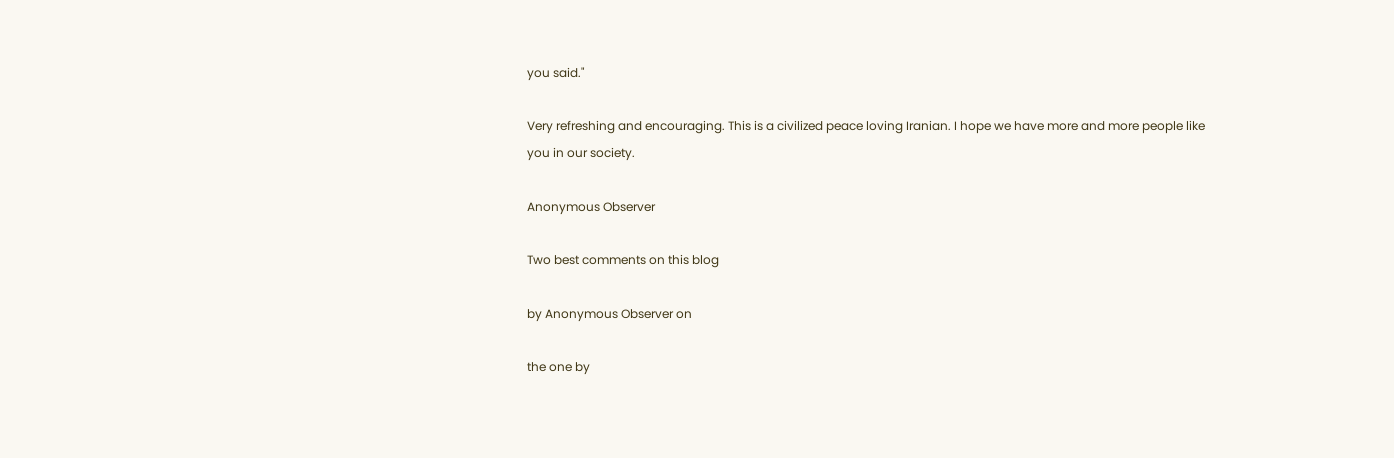you said."

Very refreshing and encouraging. This is a civilized peace loving Iranian. I hope we have more and more people like you in our society.

Anonymous Observer

Two best comments on this blog

by Anonymous Observer on

the one by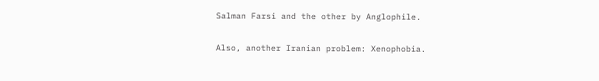Salman Farsi and the other by Anglophile.

Also, another Iranian problem: Xenophobia.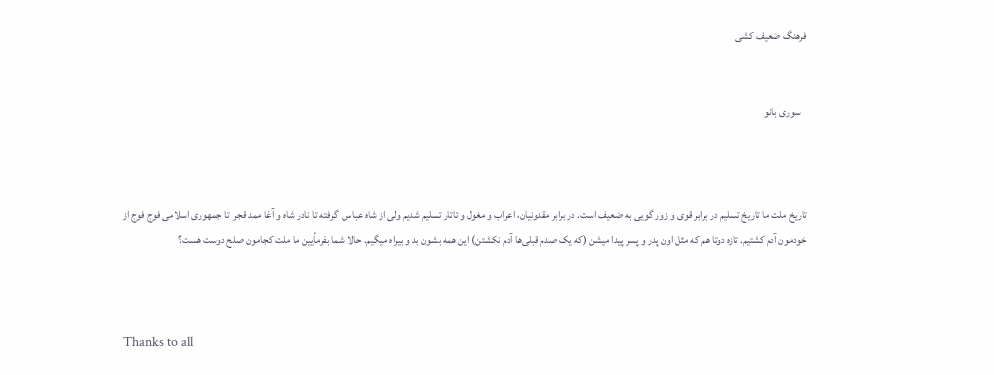فرهنگ ضعیف کشی


   سوری بانو



تاریخ ملت ما تاریخ تسلیم در برابر قوی و زور گویی به ضعیف است. در برابر مقدونیان، اعراب و مغول و تاتار تسلیم شدیم ولی‌ از شاه عباس  گرفته تا نادر شاه و آغا ممد قجر  تا جمهوری اسلامی فوج فوج از خودمون آدم کشتیم. تازه دوتا هم که مثل اون پدر و پسر پیدا میشن (که یک صدم قبلی‌ها آدم نکشتن) این همه بشون بد و بیراه میگیم. حالا شما بفرمأیین ما ملت کجامون صلح دوست هست؟



Thanks to all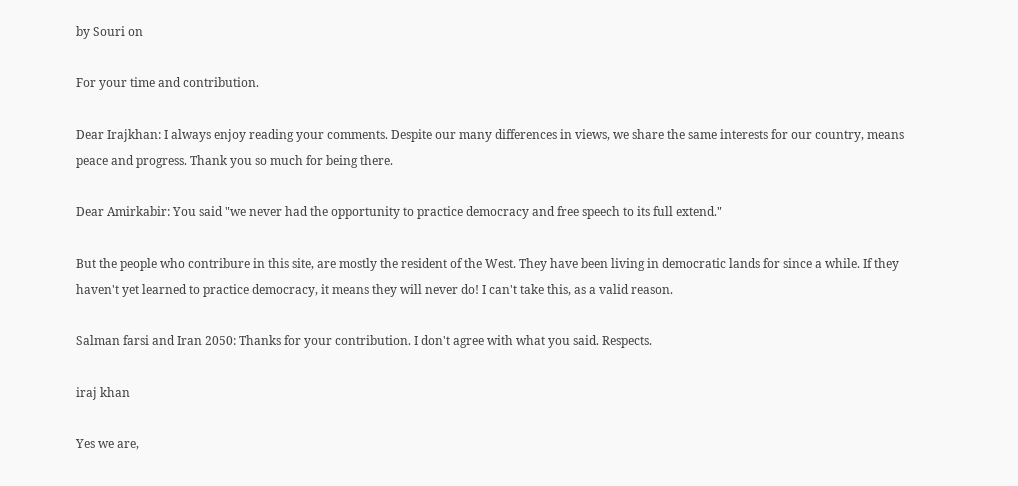by Souri on

For your time and contribution.

Dear Irajkhan: I always enjoy reading your comments. Despite our many differences in views, we share the same interests for our country, means peace and progress. Thank you so much for being there.

Dear Amirkabir: You said "we never had the opportunity to practice democracy and free speech to its full extend."

But the people who contribure in this site, are mostly the resident of the West. They have been living in democratic lands for since a while. If they haven't yet learned to practice democracy, it means they will never do! I can't take this, as a valid reason.

Salman farsi and Iran 2050: Thanks for your contribution. I don't agree with what you said. Respects.

iraj khan

Yes we are,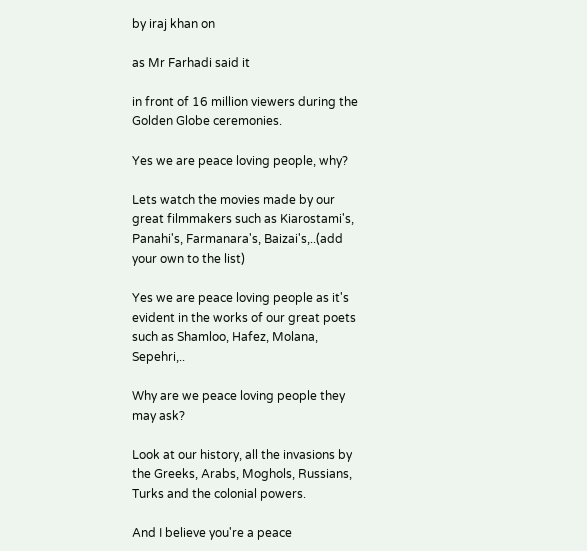by iraj khan on

as Mr Farhadi said it

in front of 16 million viewers during the Golden Globe ceremonies.

Yes we are peace loving people, why?

Lets watch the movies made by our great filmmakers such as Kiarostami's, Panahi's, Farmanara's, Baizai's,..(add your own to the list)

Yes we are peace loving people as it's evident in the works of our great poets such as Shamloo, Hafez, Molana, Sepehri,..

Why are we peace loving people they may ask?

Look at our history, all the invasions by the Greeks, Arabs, Moghols, Russians, Turks and the colonial powers.

And I believe you're a peace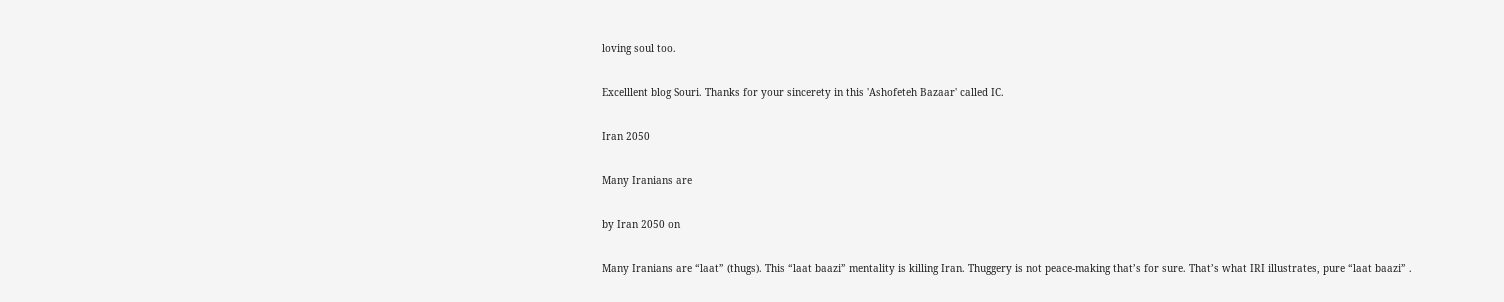loving soul too.

Excelllent blog Souri. Thanks for your sincerety in this 'Ashofeteh Bazaar' called IC.

Iran 2050

Many Iranians are

by Iran 2050 on

Many Iranians are “laat” (thugs). This “laat baazi” mentality is killing Iran. Thuggery is not peace-making that’s for sure. That’s what IRI illustrates, pure “laat baazi” .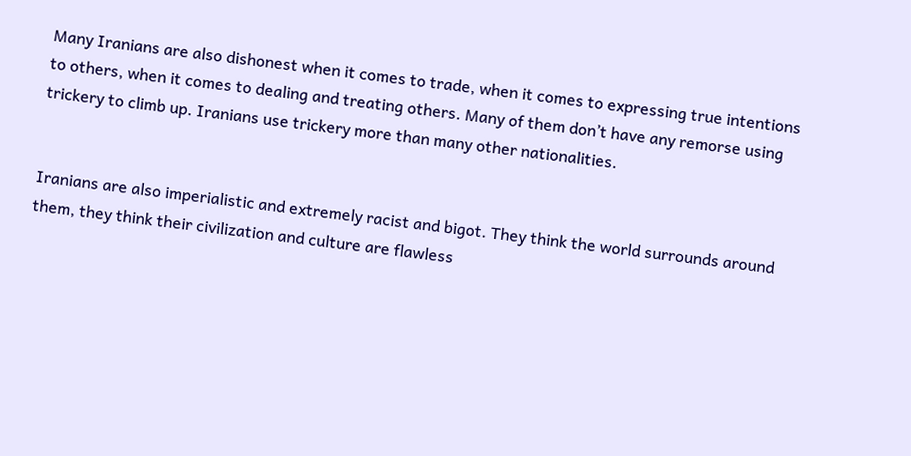Many Iranians are also dishonest when it comes to trade, when it comes to expressing true intentions to others, when it comes to dealing and treating others. Many of them don’t have any remorse using trickery to climb up. Iranians use trickery more than many other nationalities.


Iranians are also imperialistic and extremely racist and bigot. They think the world surrounds around them, they think their civilization and culture are flawless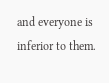and everyone is inferior to them.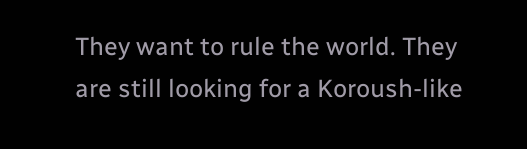They want to rule the world. They are still looking for a Koroush-like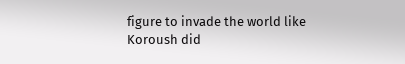figure to invade the world like Koroush did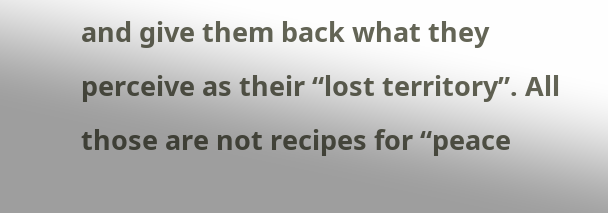and give them back what they perceive as their “lost territory”. All those are not recipes for “peace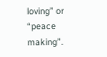loving” or “peace making”.